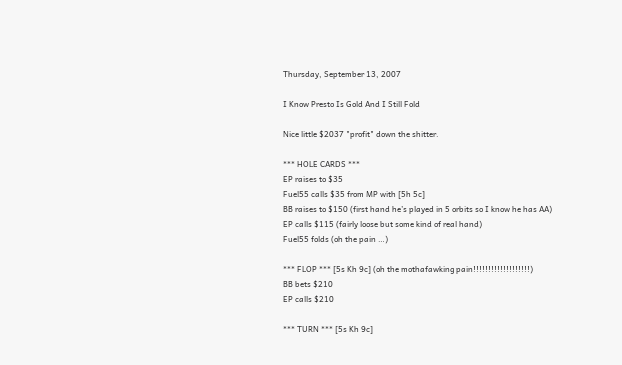Thursday, September 13, 2007

I Know Presto Is Gold And I Still Fold

Nice little $2037 "profit" down the shitter.

*** HOLE CARDS ***
EP raises to $35
Fuel55 calls $35 from MP with [5h 5c]
BB raises to $150 (first hand he’s played in 5 orbits so I know he has AA)
EP calls $115 (fairly loose but some kind of real hand)
Fuel55 folds (oh the pain …)

*** FLOP *** [5s Kh 9c] (oh the mothafawking pain!!!!!!!!!!!!!!!!!!!)
BB bets $210
EP calls $210

*** TURN *** [5s Kh 9c]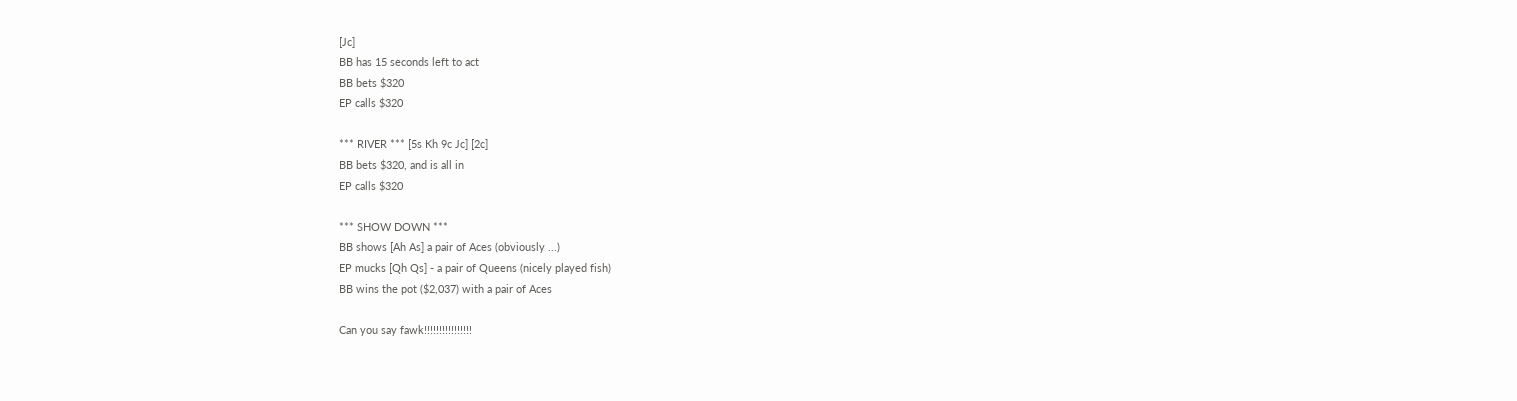[Jc]
BB has 15 seconds left to act
BB bets $320
EP calls $320

*** RIVER *** [5s Kh 9c Jc] [2c]
BB bets $320, and is all in
EP calls $320

*** SHOW DOWN ***
BB shows [Ah As] a pair of Aces (obviously ...)
EP mucks [Qh Qs] - a pair of Queens (nicely played fish)
BB wins the pot ($2,037) with a pair of Aces

Can you say fawk!!!!!!!!!!!!!!!!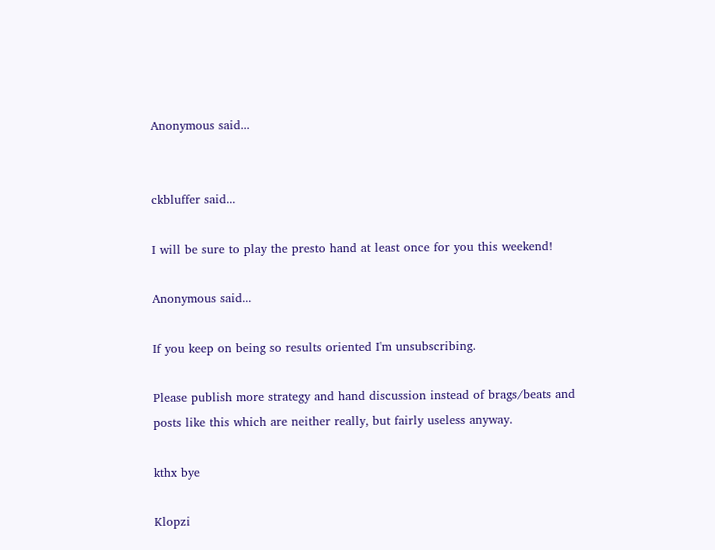Anonymous said...


ckbluffer said...

I will be sure to play the presto hand at least once for you this weekend!

Anonymous said...

If you keep on being so results oriented I'm unsubscribing.

Please publish more strategy and hand discussion instead of brags/beats and posts like this which are neither really, but fairly useless anyway.

kthx bye

Klopzi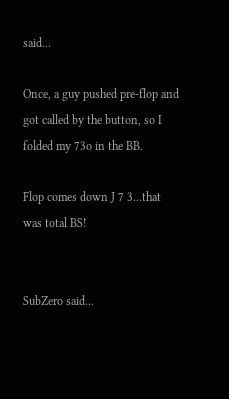said...

Once, a guy pushed pre-flop and got called by the button, so I folded my 73o in the BB.

Flop comes down J 7 3...that was total BS!


SubZero said...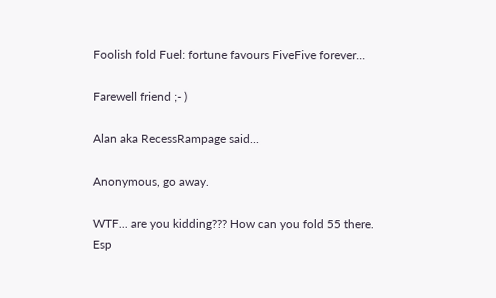Foolish fold Fuel: fortune favours FiveFive forever...

Farewell friend ;- )

Alan aka RecessRampage said...

Anonymous, go away.

WTF... are you kidding??? How can you fold 55 there. Esp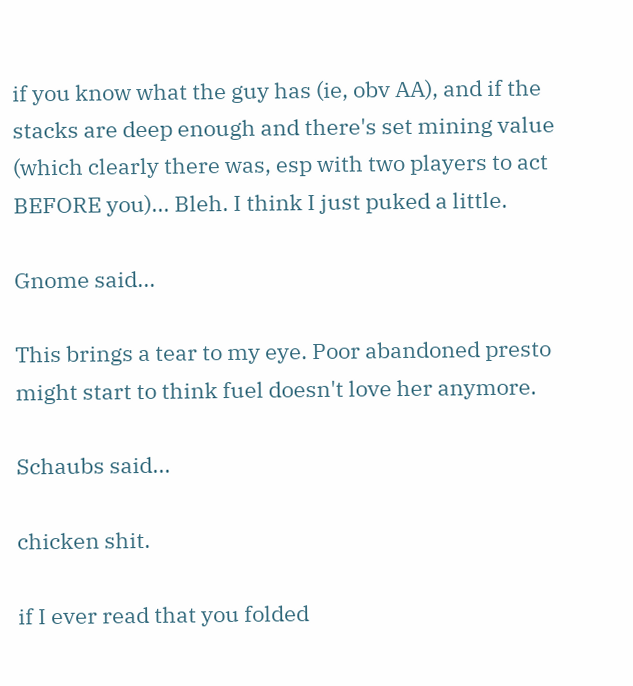if you know what the guy has (ie, obv AA), and if the stacks are deep enough and there's set mining value (which clearly there was, esp with two players to act BEFORE you)... Bleh. I think I just puked a little.

Gnome said...

This brings a tear to my eye. Poor abandoned presto might start to think fuel doesn't love her anymore.

Schaubs said...

chicken shit.

if I ever read that you folded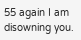55 again I am disowning you.